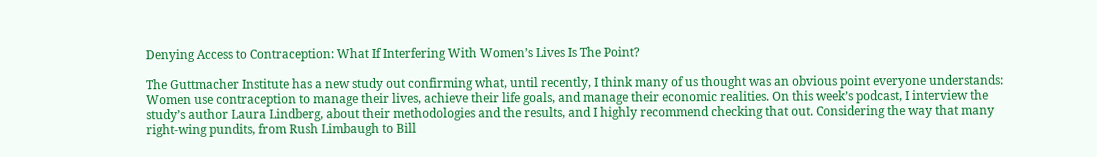Denying Access to Contraception: What If Interfering With Women’s Lives Is The Point?

The Guttmacher Institute has a new study out confirming what, until recently, I think many of us thought was an obvious point everyone understands: Women use contraception to manage their lives, achieve their life goals, and manage their economic realities. On this week’s podcast, I interview the study’s author Laura Lindberg, about their methodologies and the results, and I highly recommend checking that out. Considering the way that many right-wing pundits, from Rush Limbaugh to Bill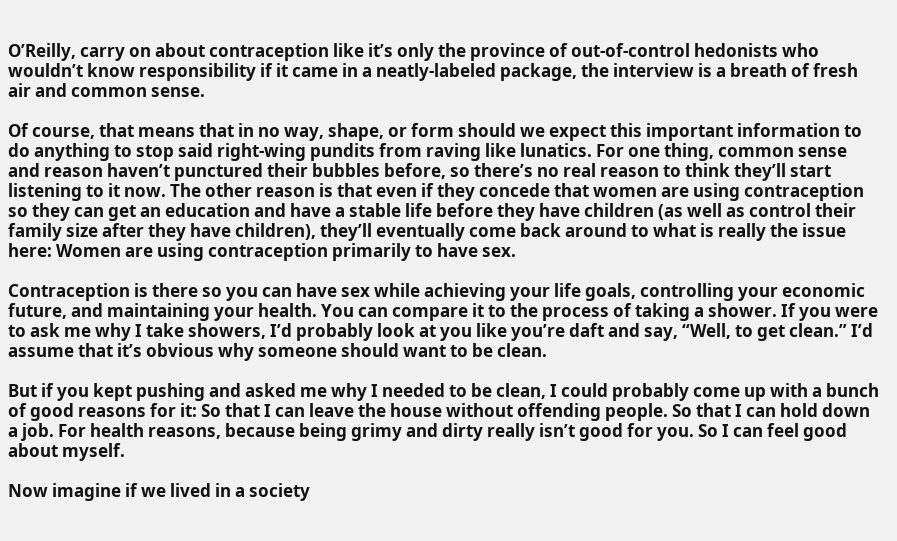O’Reilly, carry on about contraception like it’s only the province of out-of-control hedonists who wouldn’t know responsibility if it came in a neatly-labeled package, the interview is a breath of fresh air and common sense.

Of course, that means that in no way, shape, or form should we expect this important information to do anything to stop said right-wing pundits from raving like lunatics. For one thing, common sense and reason haven’t punctured their bubbles before, so there’s no real reason to think they’ll start listening to it now. The other reason is that even if they concede that women are using contraception so they can get an education and have a stable life before they have children (as well as control their family size after they have children), they’ll eventually come back around to what is really the issue here: Women are using contraception primarily to have sex.

Contraception is there so you can have sex while achieving your life goals, controlling your economic future, and maintaining your health. You can compare it to the process of taking a shower. If you were to ask me why I take showers, I’d probably look at you like you’re daft and say, “Well, to get clean.” I’d assume that it’s obvious why someone should want to be clean.

But if you kept pushing and asked me why I needed to be clean, I could probably come up with a bunch of good reasons for it: So that I can leave the house without offending people. So that I can hold down a job. For health reasons, because being grimy and dirty really isn’t good for you. So I can feel good about myself.

Now imagine if we lived in a society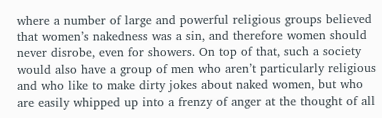where a number of large and powerful religious groups believed that women’s nakedness was a sin, and therefore women should never disrobe, even for showers. On top of that, such a society would also have a group of men who aren’t particularly religious and who like to make dirty jokes about naked women, but who are easily whipped up into a frenzy of anger at the thought of all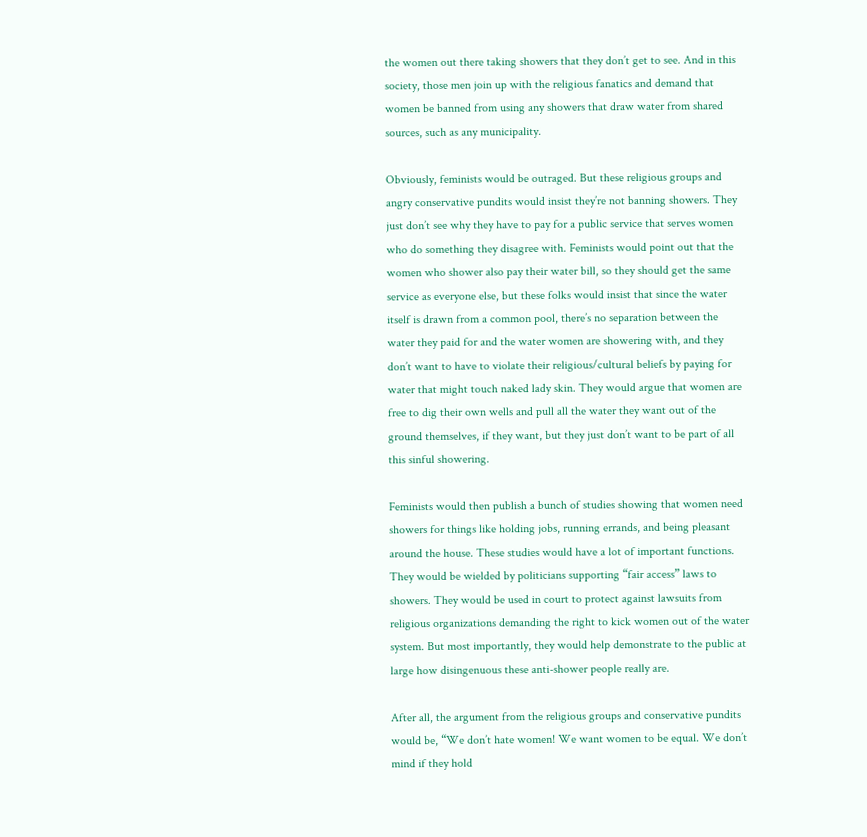the women out there taking showers that they don’t get to see. And in this society, those men join up with the religious fanatics and demand that women be banned from using any showers that draw water from shared sources, such as any municipality.

Obviously, feminists would be outraged. But these religious groups and angry conservative pundits would insist they’re not banning showers. They just don’t see why they have to pay for a public service that serves women who do something they disagree with. Feminists would point out that the women who shower also pay their water bill, so they should get the same service as everyone else, but these folks would insist that since the water itself is drawn from a common pool, there’s no separation between the water they paid for and the water women are showering with, and they don’t want to have to violate their religious/cultural beliefs by paying for water that might touch naked lady skin. They would argue that women are free to dig their own wells and pull all the water they want out of the ground themselves, if they want, but they just don’t want to be part of all this sinful showering.

Feminists would then publish a bunch of studies showing that women need showers for things like holding jobs, running errands, and being pleasant around the house. These studies would have a lot of important functions. They would be wielded by politicians supporting “fair access” laws to showers. They would be used in court to protect against lawsuits from religious organizations demanding the right to kick women out of the water system. But most importantly, they would help demonstrate to the public at large how disingenuous these anti-shower people really are.

After all, the argument from the religious groups and conservative pundits would be, “We don’t hate women! We want women to be equal. We don’t mind if they hold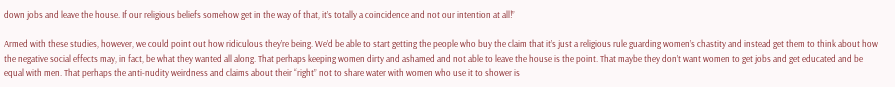down jobs and leave the house. If our religious beliefs somehow get in the way of that, it’s totally a coincidence and not our intention at all!”

Armed with these studies, however, we could point out how ridiculous they’re being. We’d be able to start getting the people who buy the claim that it’s just a religious rule guarding women’s chastity and instead get them to think about how the negative social effects may, in fact, be what they wanted all along. That perhaps keeping women dirty and ashamed and not able to leave the house is the point. That maybe they don’t want women to get jobs and get educated and be equal with men. That perhaps the anti-nudity weirdness and claims about their “right” not to share water with women who use it to shower is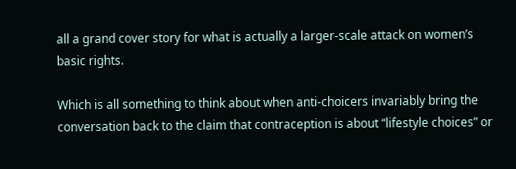all a grand cover story for what is actually a larger-scale attack on women’s basic rights.

Which is all something to think about when anti-choicers invariably bring the conversation back to the claim that contraception is about “lifestyle choices” or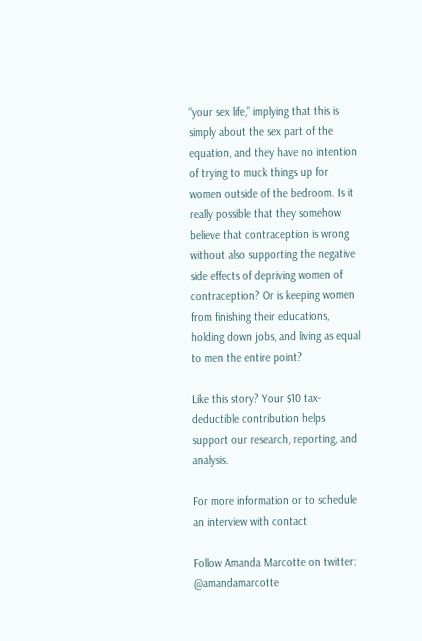“your sex life,” implying that this is simply about the sex part of the equation, and they have no intention of trying to muck things up for women outside of the bedroom. Is it really possible that they somehow believe that contraception is wrong without also supporting the negative side effects of depriving women of contraception? Or is keeping women from finishing their educations, holding down jobs, and living as equal to men the entire point?

Like this story? Your $10 tax-deductible contribution helps support our research, reporting, and analysis.

For more information or to schedule an interview with contact

Follow Amanda Marcotte on twitter: @amandamarcotte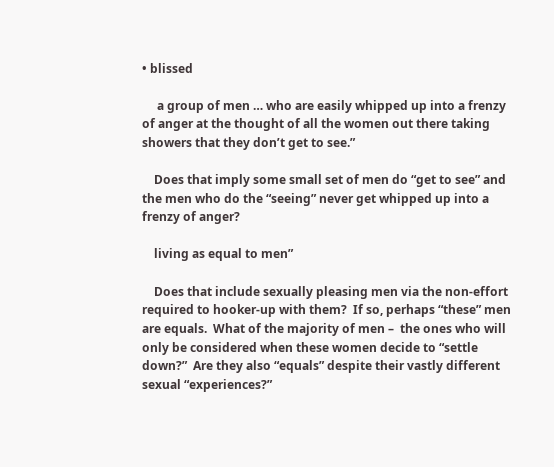• blissed

     a group of men … who are easily whipped up into a frenzy of anger at the thought of all the women out there taking showers that they don’t get to see.”

    Does that imply some small set of men do “get to see” and the men who do the “seeing” never get whipped up into a frenzy of anger?

    living as equal to men”

    Does that include sexually pleasing men via the non-effort required to hooker-up with them?  If so, perhaps “these” men are equals.  What of the majority of men –  the ones who will only be considered when these women decide to “settle down?”  Are they also “equals” despite their vastly different sexual “experiences?”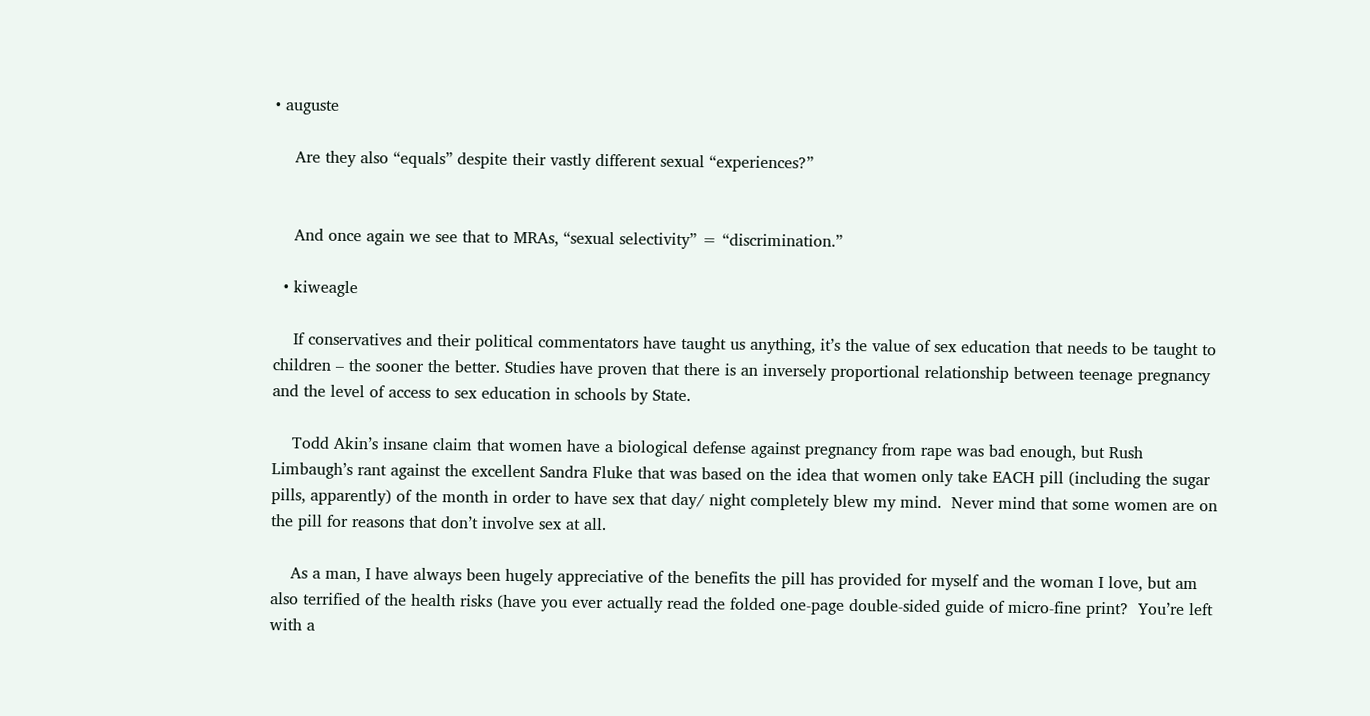• auguste

    Are they also “equals” despite their vastly different sexual “experiences?”


    And once again we see that to MRAs, “sexual selectivity” = “discrimination.”

  • kiweagle

    If conservatives and their political commentators have taught us anything, it’s the value of sex education that needs to be taught to children – the sooner the better. Studies have proven that there is an inversely proportional relationship between teenage pregnancy and the level of access to sex education in schools by State.

    Todd Akin’s insane claim that women have a biological defense against pregnancy from rape was bad enough, but Rush Limbaugh’s rant against the excellent Sandra Fluke that was based on the idea that women only take EACH pill (including the sugar pills, apparently) of the month in order to have sex that day/ night completely blew my mind.  Never mind that some women are on the pill for reasons that don’t involve sex at all.

    As a man, I have always been hugely appreciative of the benefits the pill has provided for myself and the woman I love, but am also terrified of the health risks (have you ever actually read the folded one-page double-sided guide of micro-fine print?  You’re left with a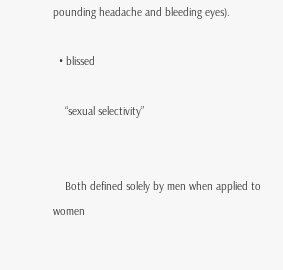pounding headache and bleeding eyes).

  • blissed

    “sexual selectivity”


    Both defined solely by men when applied to women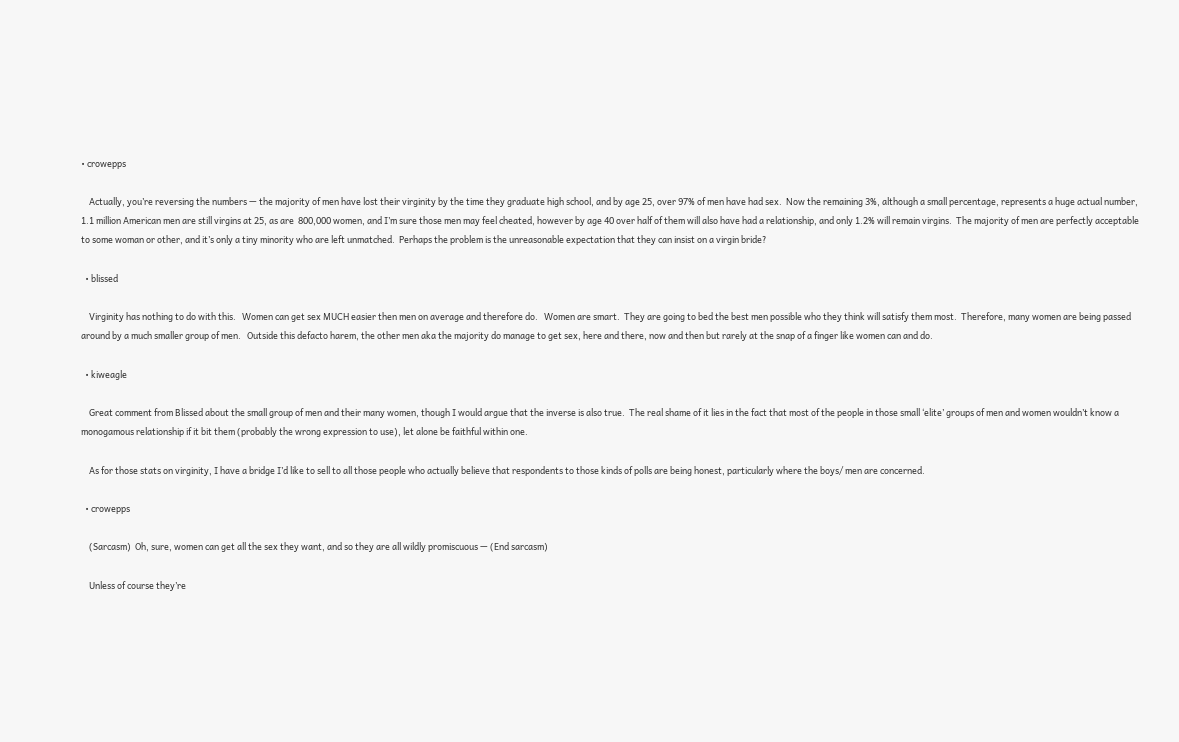• crowepps

    Actually, you’re reversing the numbers — the majority of men have lost their virginity by the time they graduate high school, and by age 25, over 97% of men have had sex.  Now the remaining 3%, although a small percentage, represents a huge actual number, 1.1 million American men are still virgins at 25, as are  800,000 women, and I’m sure those men may feel cheated, however by age 40 over half of them will also have had a relationship, and only 1.2% will remain virgins.  The majority of men are perfectly acceptable to some woman or other, and it’s only a tiny minority who are left unmatched.  Perhaps the problem is the unreasonable expectation that they can insist on a virgin bride?

  • blissed

    Virginity has nothing to do with this.   Women can get sex MUCH easier then men on average and therefore do.   Women are smart.  They are going to bed the best men possible who they think will satisfy them most.  Therefore, many women are being passed around by a much smaller group of men.   Outside this defacto harem, the other men aka the majority do manage to get sex, here and there, now and then but rarely at the snap of a finger like women can and do.

  • kiweagle

    Great comment from Blissed about the small group of men and their many women, though I would argue that the inverse is also true.  The real shame of it lies in the fact that most of the people in those small ‘elite’ groups of men and women wouldn’t know a monogamous relationship if it bit them (probably the wrong expression to use), let alone be faithful within one.

    As for those stats on virginity, I have a bridge I’d like to sell to all those people who actually believe that respondents to those kinds of polls are being honest, particularly where the boys/ men are concerned.

  • crowepps

    (Sarcasm)  Oh, sure, women can get all the sex they want, and so they are all wildly promiscuous — (End sarcasm)

    Unless of course they’re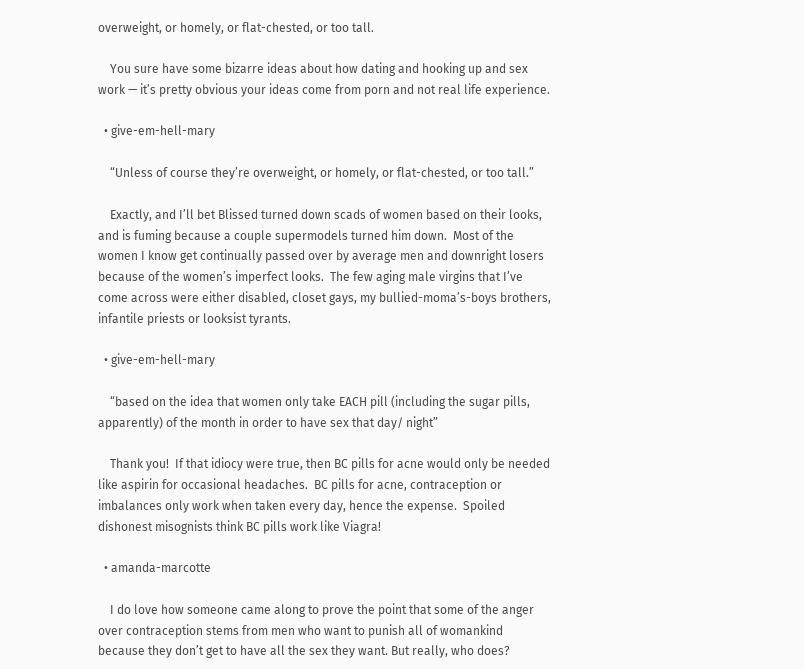overweight, or homely, or flat-chested, or too tall.

    You sure have some bizarre ideas about how dating and hooking up and sex work — it’s pretty obvious your ideas come from porn and not real life experience.

  • give-em-hell-mary

    “Unless of course they’re overweight, or homely, or flat-chested, or too tall.”

    Exactly, and I’ll bet Blissed turned down scads of women based on their looks, and is fuming because a couple supermodels turned him down.  Most of the women I know get continually passed over by average men and downright losers because of the women’s imperfect looks.  The few aging male virgins that I’ve come across were either disabled, closet gays, my bullied-moma’s-boys brothers, infantile priests or looksist tyrants.

  • give-em-hell-mary

    “based on the idea that women only take EACH pill (including the sugar pills, apparently) of the month in order to have sex that day/ night”

    Thank you!  If that idiocy were true, then BC pills for acne would only be needed like aspirin for occasional headaches.  BC pills for acne, contraception or imbalances only work when taken every day, hence the expense.  Spoiled dishonest misognists think BC pills work like Viagra!

  • amanda-marcotte

    I do love how someone came along to prove the point that some of the anger over contraception stems from men who want to punish all of womankind because they don’t get to have all the sex they want. But really, who does?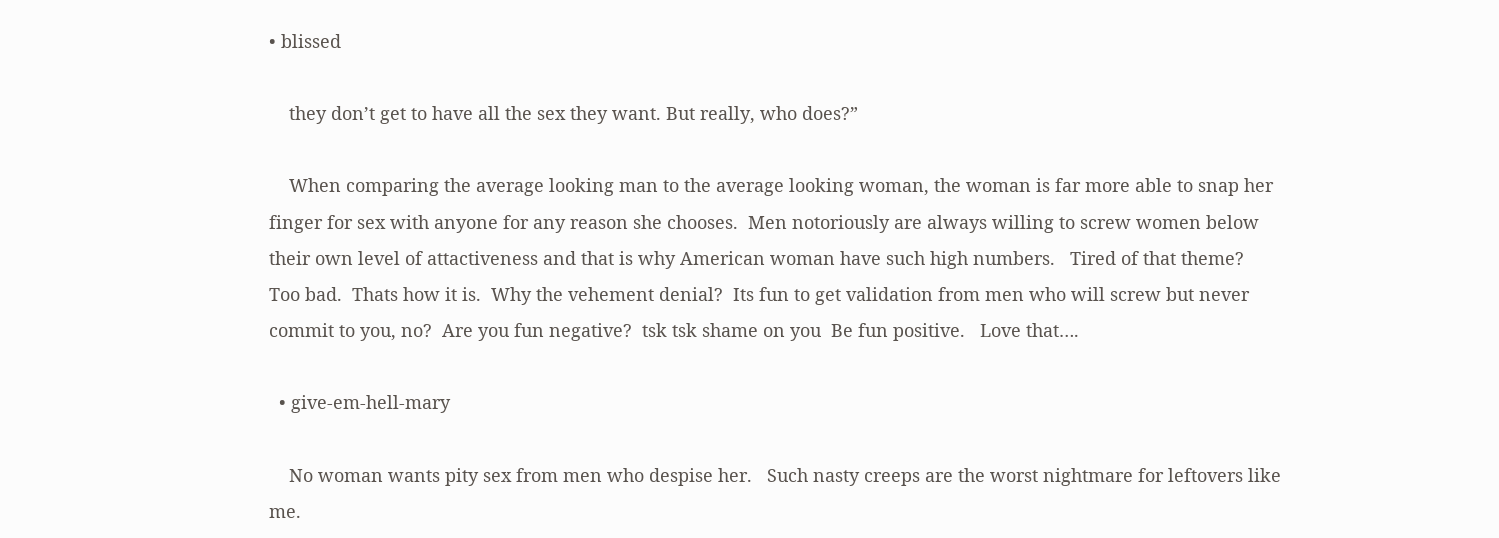• blissed

    they don’t get to have all the sex they want. But really, who does?”

    When comparing the average looking man to the average looking woman, the woman is far more able to snap her finger for sex with anyone for any reason she chooses.  Men notoriously are always willing to screw women below their own level of attactiveness and that is why American woman have such high numbers.   Tired of that theme?  Too bad.  Thats how it is.  Why the vehement denial?  Its fun to get validation from men who will screw but never commit to you, no?  Are you fun negative?  tsk tsk shame on you  Be fun positive.   Love that….

  • give-em-hell-mary

    No woman wants pity sex from men who despise her.   Such nasty creeps are the worst nightmare for leftovers like me.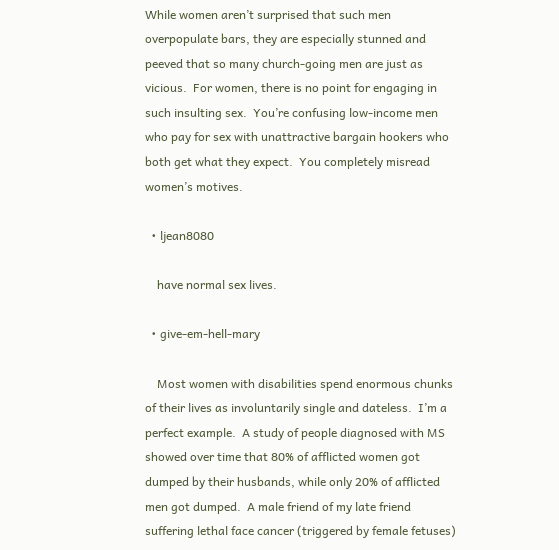While women aren’t surprised that such men overpopulate bars, they are especially stunned and peeved that so many church-going men are just as vicious.  For women, there is no point for engaging in such insulting sex.  You’re confusing low-income men who pay for sex with unattractive bargain hookers who both get what they expect.  You completely misread women’s motives.

  • ljean8080

    have normal sex lives.

  • give-em-hell-mary

    Most women with disabilities spend enormous chunks of their lives as involuntarily single and dateless.  I’m a perfect example.  A study of people diagnosed with MS showed over time that 80% of afflicted women got dumped by their husbands, while only 20% of afflicted men got dumped.  A male friend of my late friend suffering lethal face cancer (triggered by female fetuses)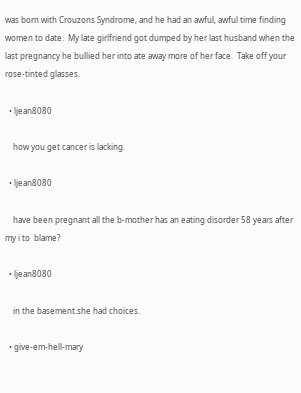was born with Crouzons Syndrome, and he had an awful, awful time finding women to date.  My late girlfriend got dumped by her last husband when the last pregnancy he bullied her into ate away more of her face.  Take off your rose-tinted glasses.

  • ljean8080

    how you get cancer is lacking.

  • ljean8080

    have been pregnant all the b-mother has an eating disorder 58 years after my i to  blame?

  • ljean8080

    in the basement.she had choices.

  • give-em-hell-mary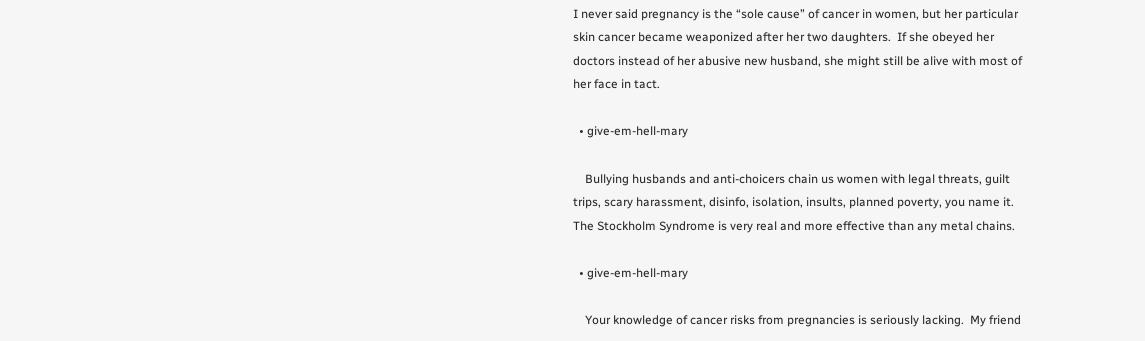I never said pregnancy is the “sole cause” of cancer in women, but her particular skin cancer became weaponized after her two daughters.  If she obeyed her doctors instead of her abusive new husband, she might still be alive with most of her face in tact.

  • give-em-hell-mary

    Bullying husbands and anti-choicers chain us women with legal threats, guilt trips, scary harassment, disinfo, isolation, insults, planned poverty, you name it.  The Stockholm Syndrome is very real and more effective than any metal chains.

  • give-em-hell-mary

    Your knowledge of cancer risks from pregnancies is seriously lacking.  My friend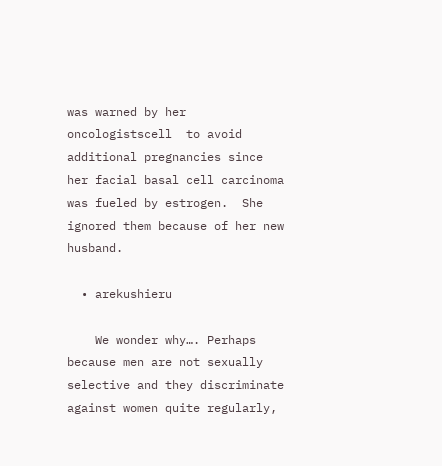was warned by her oncologistscell  to avoid additional pregnancies since her facial basal cell carcinoma was fueled by estrogen.  She ignored them because of her new husband.

  • arekushieru

    We wonder why…. Perhaps because men are not sexually selective and they discriminate against women quite regularly,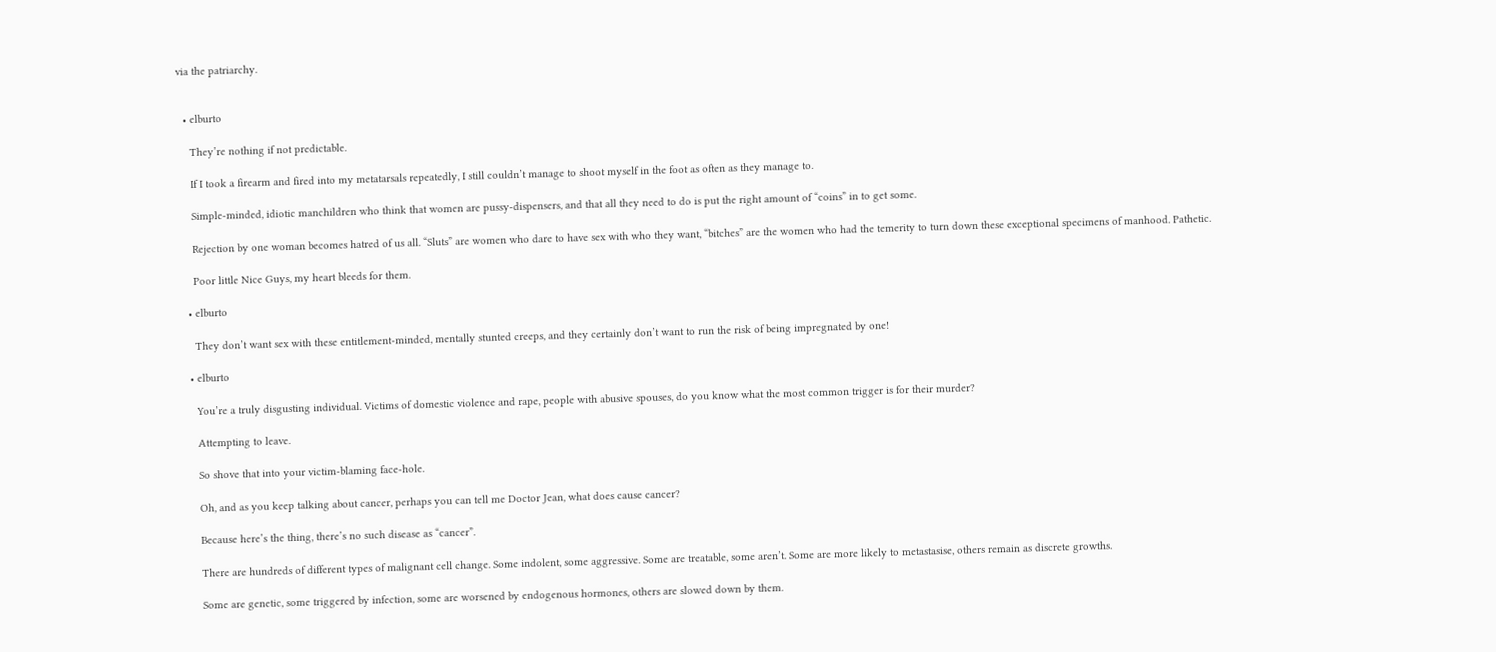via the patriarchy.


  • elburto

    They’re nothing if not predictable.

    If I took a firearm and fired into my metatarsals repeatedly, I still couldn’t manage to shoot myself in the foot as often as they manage to.

    Simple-minded, idiotic manchildren who think that women are pussy-dispensers, and that all they need to do is put the right amount of “coins” in to get some.

    Rejection by one woman becomes hatred of us all. “Sluts” are women who dare to have sex with who they want, “bitches” are the women who had the temerity to turn down these exceptional specimens of manhood. Pathetic.

    Poor little Nice Guys, my heart bleeds for them.

  • elburto

    They don’t want sex with these entitlement-minded, mentally stunted creeps, and they certainly don’t want to run the risk of being impregnated by one!

  • elburto

    You’re a truly disgusting individual. Victims of domestic violence and rape, people with abusive spouses, do you know what the most common trigger is for their murder?

    Attempting to leave.

    So shove that into your victim-blaming face-hole.

    Oh, and as you keep talking about cancer, perhaps you can tell me Doctor Jean, what does cause cancer?

    Because here’s the thing, there’s no such disease as “cancer”.

    There are hundreds of different types of malignant cell change. Some indolent, some aggressive. Some are treatable, some aren’t. Some are more likely to metastasise, others remain as discrete growths.

    Some are genetic, some triggered by infection, some are worsened by endogenous hormones, others are slowed down by them.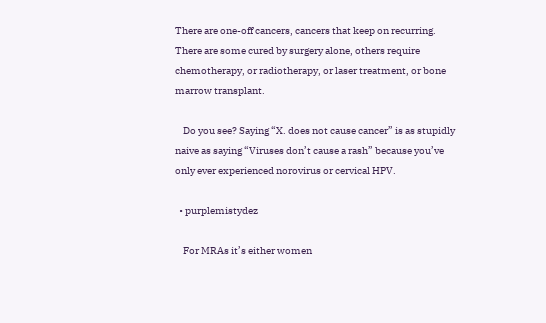There are one-off cancers, cancers that keep on recurring. There are some cured by surgery alone, others require chemotherapy, or radiotherapy, or laser treatment, or bone marrow transplant.

    Do you see? Saying “X. does not cause cancer” is as stupidly naive as saying “Viruses don’t cause a rash” because you’ve only ever experienced norovirus or cervical HPV.

  • purplemistydez

    For MRAs it’s either women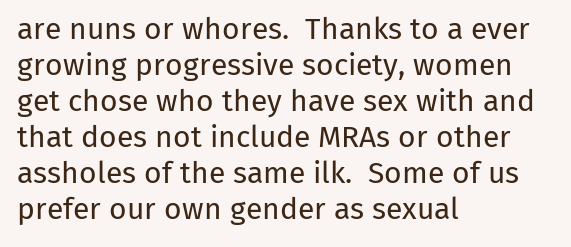are nuns or whores.  Thanks to a ever growing progressive society, women get chose who they have sex with and that does not include MRAs or other assholes of the same ilk.  Some of us prefer our own gender as sexual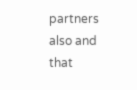partners also and that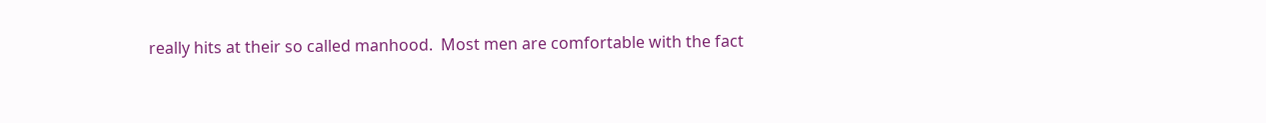really hits at their so called manhood.  Most men are comfortable with the fact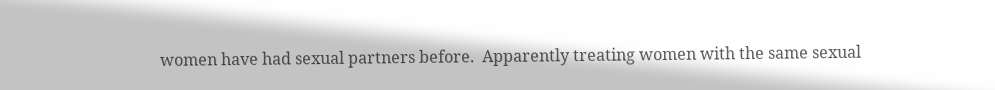women have had sexual partners before.  Apparently treating women with the same sexual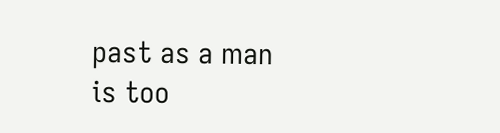past as a man is too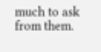much to ask from them.